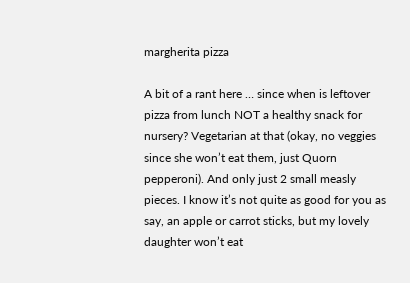margherita pizza

A bit of a rant here … since when is leftover pizza from lunch NOT a healthy snack for nursery? Vegetarian at that (okay, no veggies since she won’t eat them, just Quorn pepperoni). And only just 2 small measly pieces. I know it’s not quite as good for you as say, an apple or carrot sticks, but my lovely daughter won’t eat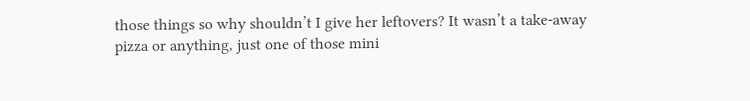those things so why shouldn’t I give her leftovers? It wasn’t a take-away pizza or anything, just one of those mini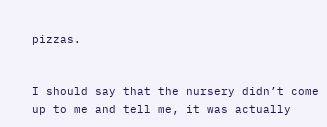pizzas.


I should say that the nursery didn’t come up to me and tell me, it was actually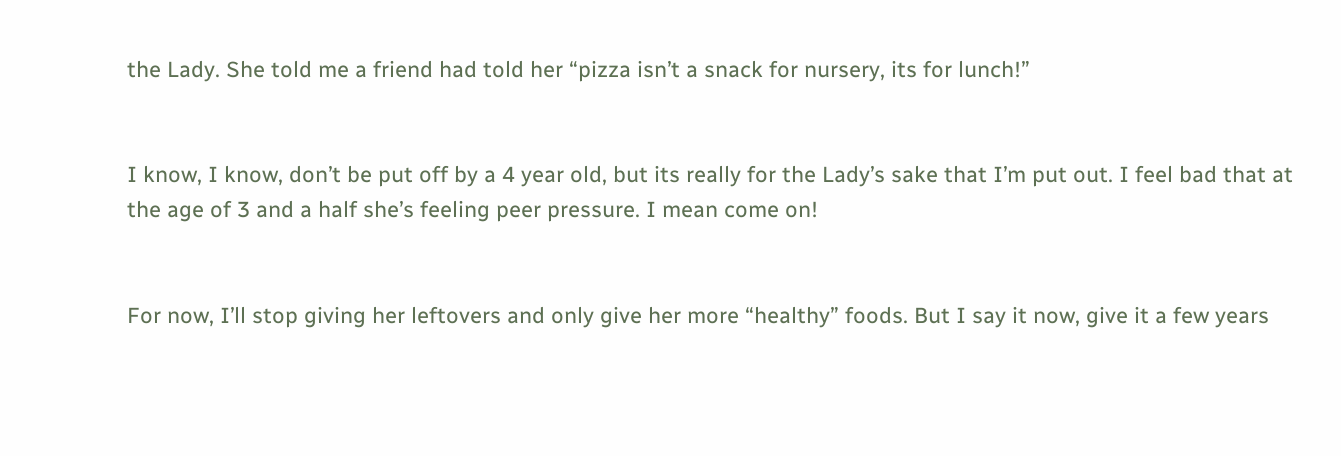the Lady. She told me a friend had told her “pizza isn’t a snack for nursery, its for lunch!”


I know, I know, don’t be put off by a 4 year old, but its really for the Lady’s sake that I’m put out. I feel bad that at the age of 3 and a half she’s feeling peer pressure. I mean come on!


For now, I’ll stop giving her leftovers and only give her more “healthy” foods. But I say it now, give it a few years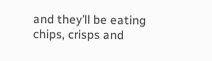and they’ll be eating chips, crisps and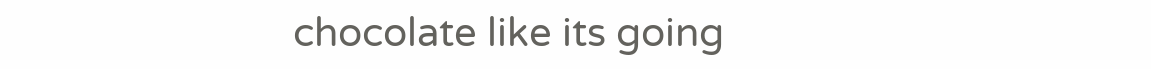chocolate like its going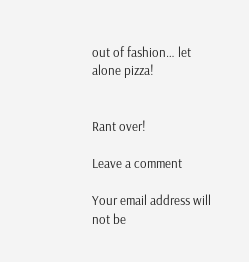out of fashion… let alone pizza!


Rant over!

Leave a comment

Your email address will not be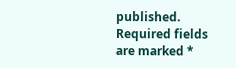published. Required fields are marked *